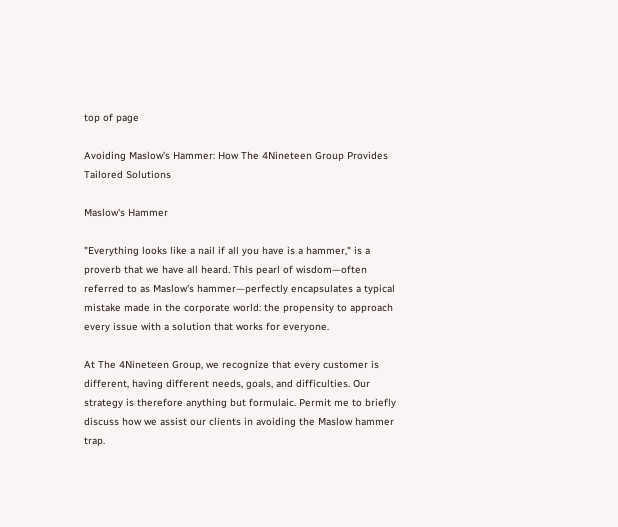top of page

Avoiding Maslow's Hammer: How The 4Nineteen Group Provides Tailored Solutions

Maslow's Hammer

"Everything looks like a nail if all you have is a hammer," is a proverb that we have all heard. This pearl of wisdom—often referred to as Maslow's hammer—perfectly encapsulates a typical mistake made in the corporate world: the propensity to approach every issue with a solution that works for everyone.

At The 4Nineteen Group, we recognize that every customer is different, having different needs, goals, and difficulties. Our strategy is therefore anything but formulaic. Permit me to briefly discuss how we assist our clients in avoiding the Maslow hammer trap.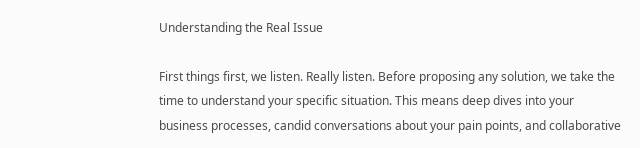Understanding the Real Issue

First things first, we listen. Really listen. Before proposing any solution, we take the time to understand your specific situation. This means deep dives into your business processes, candid conversations about your pain points, and collaborative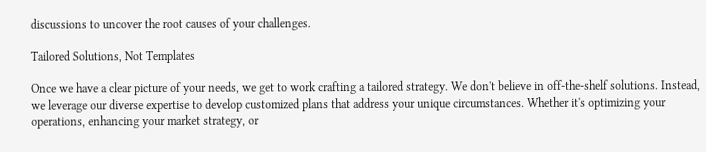discussions to uncover the root causes of your challenges.

Tailored Solutions, Not Templates

Once we have a clear picture of your needs, we get to work crafting a tailored strategy. We don't believe in off-the-shelf solutions. Instead, we leverage our diverse expertise to develop customized plans that address your unique circumstances. Whether it's optimizing your operations, enhancing your market strategy, or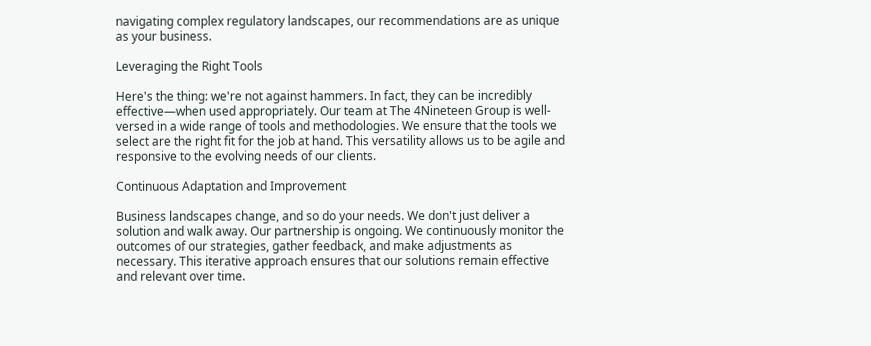navigating complex regulatory landscapes, our recommendations are as unique as your business.

Leveraging the Right Tools

Here's the thing: we're not against hammers. In fact, they can be incredibly effective—when used appropriately. Our team at The 4Nineteen Group is well-versed in a wide range of tools and methodologies. We ensure that the tools we select are the right fit for the job at hand. This versatility allows us to be agile and responsive to the evolving needs of our clients.

Continuous Adaptation and Improvement

Business landscapes change, and so do your needs. We don't just deliver a solution and walk away. Our partnership is ongoing. We continuously monitor the outcomes of our strategies, gather feedback, and make adjustments as necessary. This iterative approach ensures that our solutions remain effective and relevant over time.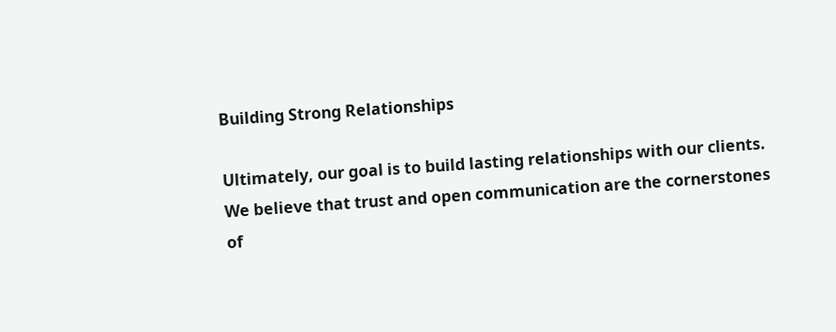Building Strong Relationships

Ultimately, our goal is to build lasting relationships with our clients. We believe that trust and open communication are the cornerstones of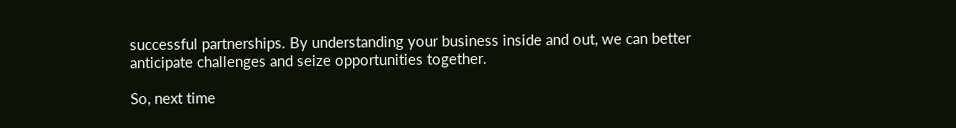successful partnerships. By understanding your business inside and out, we can better anticipate challenges and seize opportunities together.

So, next time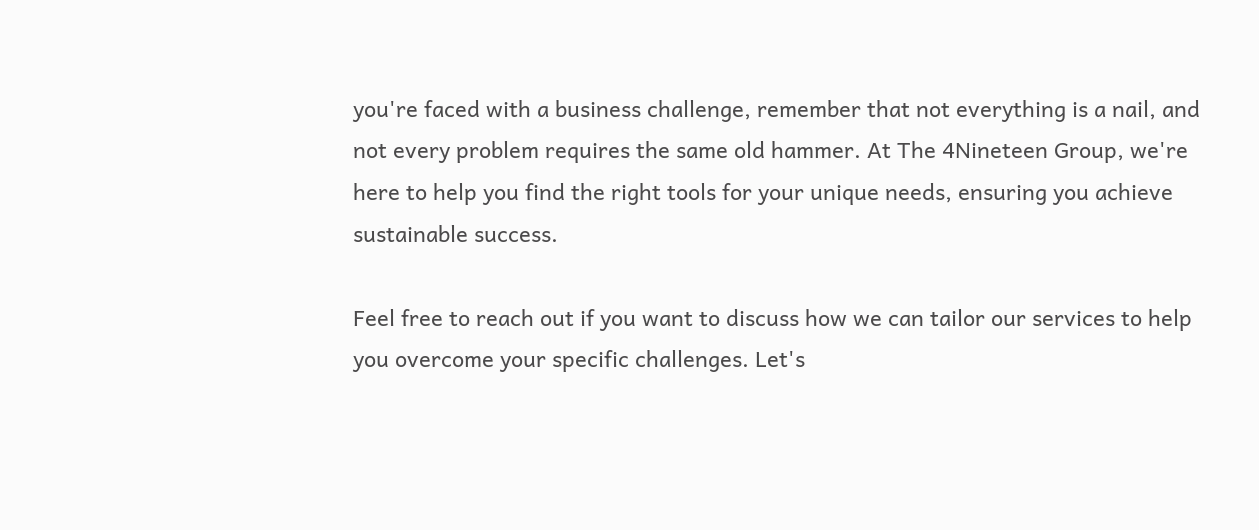you're faced with a business challenge, remember that not everything is a nail, and not every problem requires the same old hammer. At The 4Nineteen Group, we're here to help you find the right tools for your unique needs, ensuring you achieve sustainable success.

Feel free to reach out if you want to discuss how we can tailor our services to help you overcome your specific challenges. Let's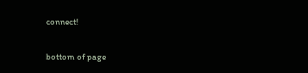connect!


bottom of page